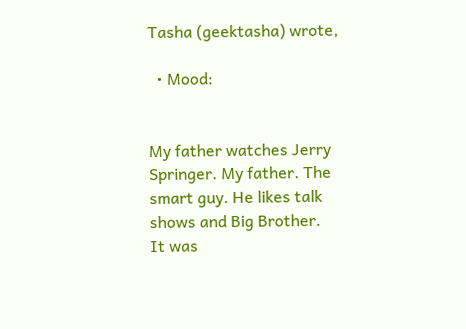Tasha (geektasha) wrote,

  • Mood:


My father watches Jerry Springer. My father. The smart guy. He likes talk shows and Big Brother.
It was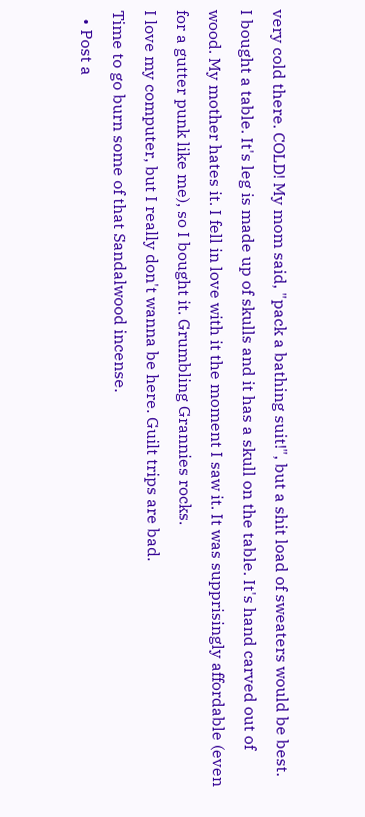very cold there. COLD! My mom said, "pack a bathing suit!", but a shit load of sweaters would be best.
I bought a table. It's leg is made up of skulls and it has a skull on the table. It's hand carved out of wood. My mother hates it. I fell in love with it the moment I saw it. It was supprisingly affordable (even for a gutter punk like me), so I bought it. Grumbling Grannies rocks.
I love my computer, but I really don't wanna be here. Guilt trips are bad.
Time to go burn some of that Sandalwood incense.
  • Post a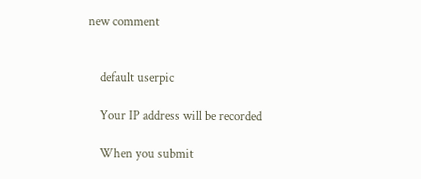new comment


    default userpic

    Your IP address will be recorded

    When you submit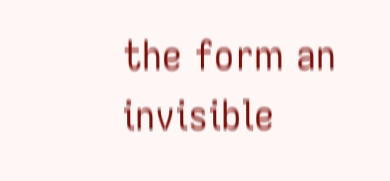the form an invisible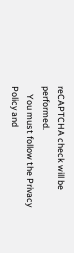reCAPTCHA check will be performed.
    You must follow the Privacy Policy and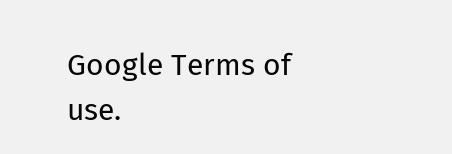Google Terms of use.